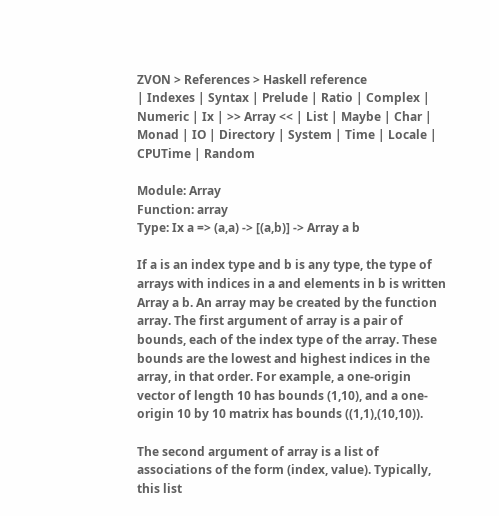ZVON > References > Haskell reference
| Indexes | Syntax | Prelude | Ratio | Complex | Numeric | Ix | >> Array << | List | Maybe | Char | Monad | IO | Directory | System | Time | Locale | CPUTime | Random

Module: Array
Function: array
Type: Ix a => (a,a) -> [(a,b)] -> Array a b

If a is an index type and b is any type, the type of arrays with indices in a and elements in b is written Array a b. An array may be created by the function array. The first argument of array is a pair of bounds, each of the index type of the array. These bounds are the lowest and highest indices in the array, in that order. For example, a one-origin vector of length 10 has bounds (1,10), and a one-origin 10 by 10 matrix has bounds ((1,1),(10,10)).

The second argument of array is a list of associations of the form (index, value). Typically, this list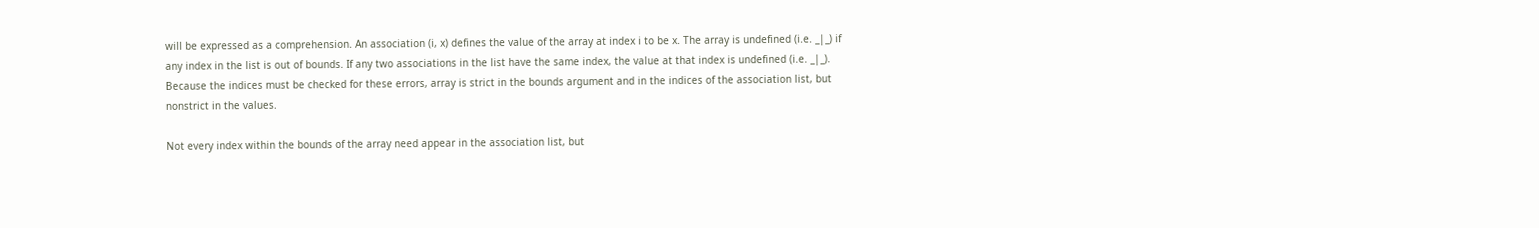will be expressed as a comprehension. An association (i, x) defines the value of the array at index i to be x. The array is undefined (i.e. _|_) if any index in the list is out of bounds. If any two associations in the list have the same index, the value at that index is undefined (i.e. _|_). Because the indices must be checked for these errors, array is strict in the bounds argument and in the indices of the association list, but nonstrict in the values.

Not every index within the bounds of the array need appear in the association list, but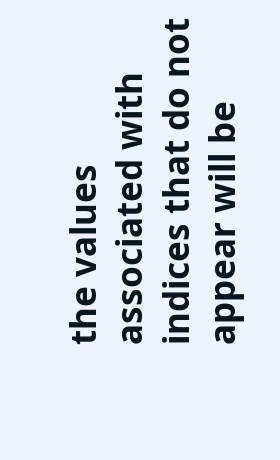the values associated with indices that do not appear will be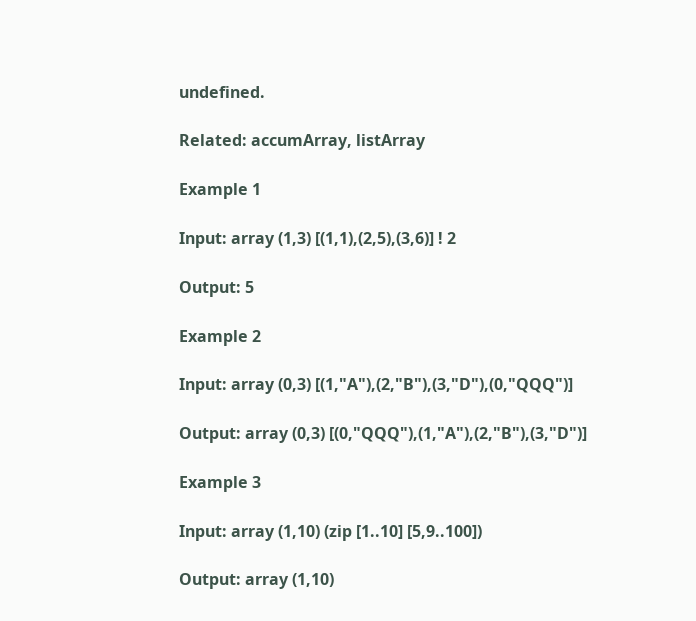undefined.

Related: accumArray, listArray

Example 1

Input: array (1,3) [(1,1),(2,5),(3,6)] ! 2

Output: 5

Example 2

Input: array (0,3) [(1,"A"),(2,"B"),(3,"D"),(0,"QQQ")]

Output: array (0,3) [(0,"QQQ"),(1,"A"),(2,"B"),(3,"D")]

Example 3

Input: array (1,10) (zip [1..10] [5,9..100])

Output: array (1,10)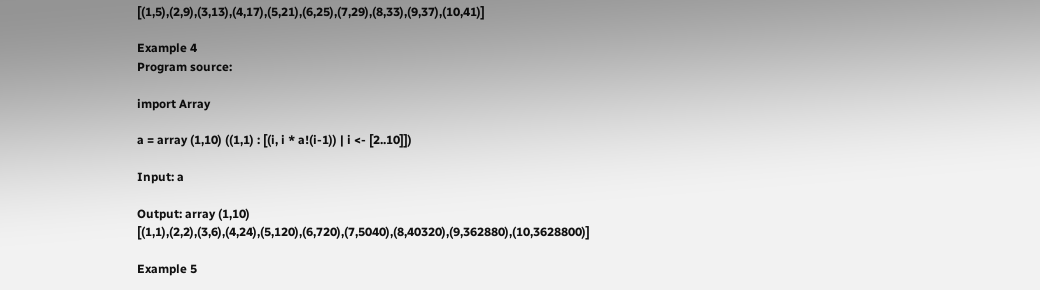[(1,5),(2,9),(3,13),(4,17),(5,21),(6,25),(7,29),(8,33),(9,37),(10,41)]

Example 4
Program source:

import Array

a = array (1,10) ((1,1) : [(i, i * a!(i-1)) | i <- [2..10]])

Input: a

Output: array (1,10) [(1,1),(2,2),(3,6),(4,24),(5,120),(6,720),(7,5040),(8,40320),(9,362880),(10,3628800)]

Example 5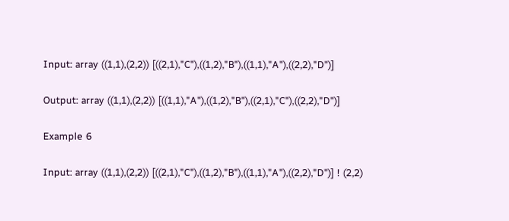Input: array ((1,1),(2,2)) [((2,1),"C"),((1,2),"B"),((1,1),"A"),((2,2),"D")]

Output: array ((1,1),(2,2)) [((1,1),"A"),((1,2),"B"),((2,1),"C"),((2,2),"D")]

Example 6

Input: array ((1,1),(2,2)) [((2,1),"C"),((1,2),"B"),((1,1),"A"),((2,2),"D")] ! (2,2)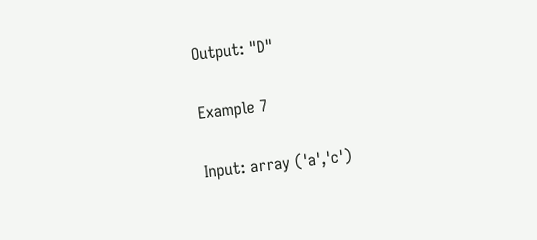Output: "D"

Example 7

Input: array ('a','c')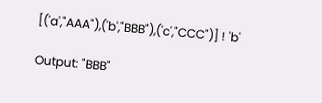[('a',"AAA"),('b',"BBB"),('c',"CCC")] ! 'b'

Output: "BBB"